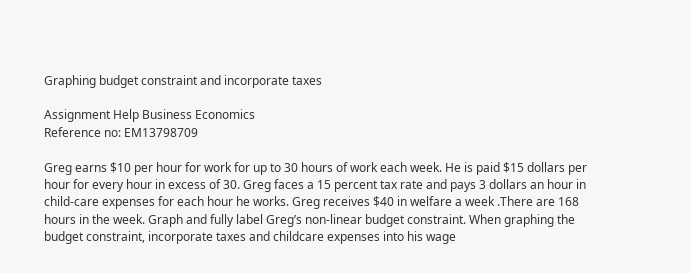Graphing budget constraint and incorporate taxes

Assignment Help Business Economics
Reference no: EM13798709

Greg earns $10 per hour for work for up to 30 hours of work each week. He is paid $15 dollars per hour for every hour in excess of 30. Greg faces a 15 percent tax rate and pays 3 dollars an hour in child-care expenses for each hour he works. Greg receives $40 in welfare a week .There are 168 hours in the week. Graph and fully label Greg’s non-linear budget constraint. When graphing the budget constraint, incorporate taxes and childcare expenses into his wage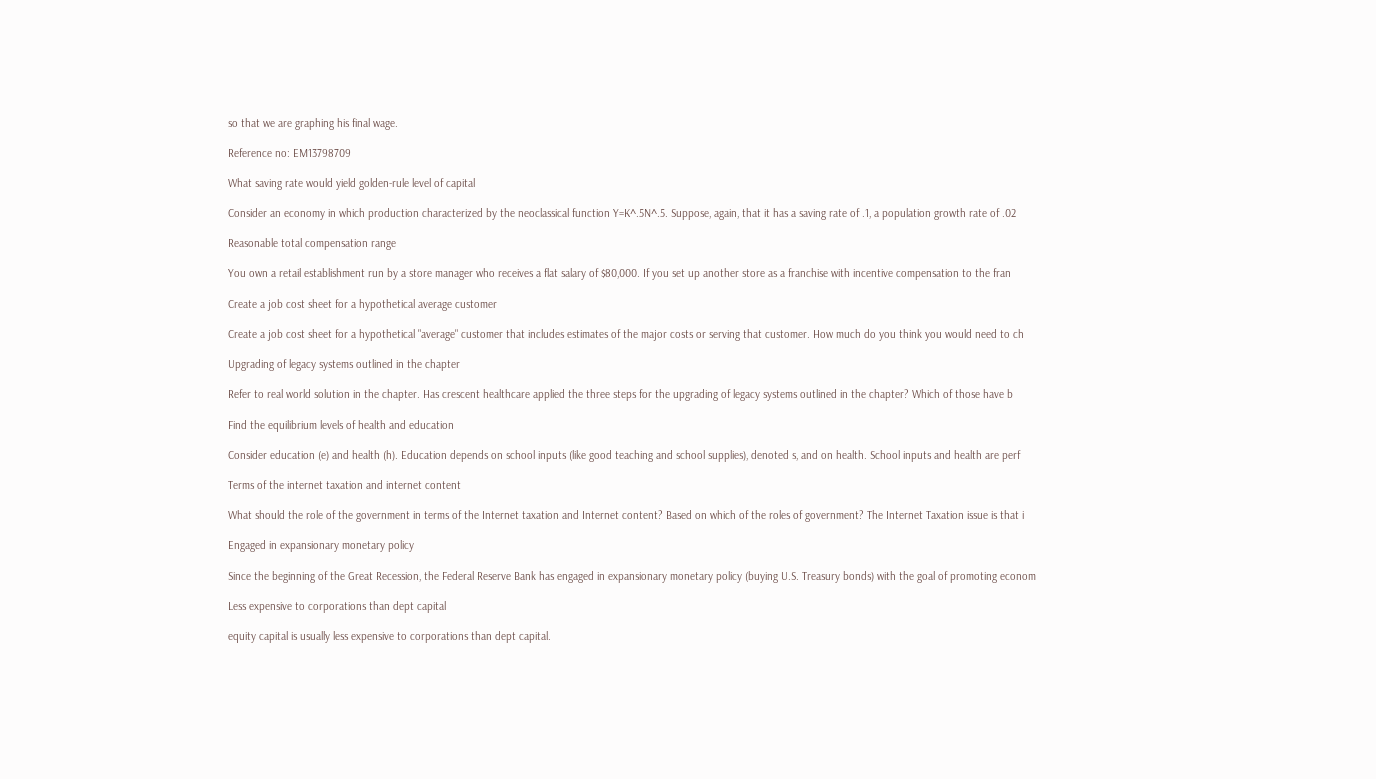so that we are graphing his final wage.

Reference no: EM13798709

What saving rate would yield golden-rule level of capital

Consider an economy in which production characterized by the neoclassical function Y=K^.5N^.5. Suppose, again, that it has a saving rate of .1, a population growth rate of .02

Reasonable total compensation range

You own a retail establishment run by a store manager who receives a flat salary of $80,000. If you set up another store as a franchise with incentive compensation to the fran

Create a job cost sheet for a hypothetical average customer

Create a job cost sheet for a hypothetical "average" customer that includes estimates of the major costs or serving that customer. How much do you think you would need to ch

Upgrading of legacy systems outlined in the chapter

Refer to real world solution in the chapter. Has crescent healthcare applied the three steps for the upgrading of legacy systems outlined in the chapter? Which of those have b

Find the equilibrium levels of health and education

Consider education (e) and health (h). Education depends on school inputs (like good teaching and school supplies), denoted s, and on health. School inputs and health are perf

Terms of the internet taxation and internet content

What should the role of the government in terms of the Internet taxation and Internet content? Based on which of the roles of government? The Internet Taxation issue is that i

Engaged in expansionary monetary policy

Since the beginning of the Great Recession, the Federal Reserve Bank has engaged in expansionary monetary policy (buying U.S. Treasury bonds) with the goal of promoting econom

Less expensive to corporations than dept capital

equity capital is usually less expensive to corporations than dept capital.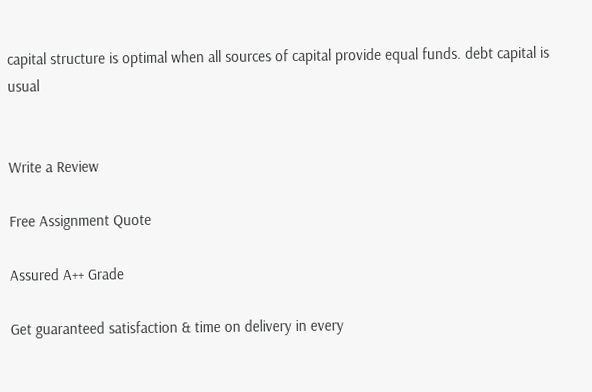capital structure is optimal when all sources of capital provide equal funds. debt capital is usual


Write a Review

Free Assignment Quote

Assured A++ Grade

Get guaranteed satisfaction & time on delivery in every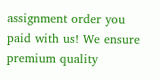assignment order you paid with us! We ensure premium quality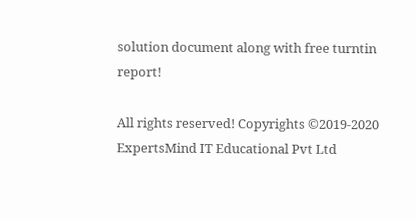solution document along with free turntin report!

All rights reserved! Copyrights ©2019-2020 ExpertsMind IT Educational Pvt Ltd